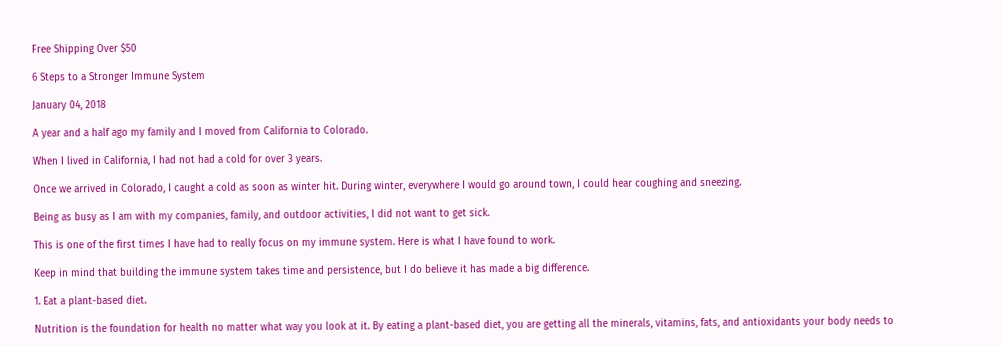Free Shipping Over $50

6 Steps to a Stronger Immune System

January 04, 2018

A year and a half ago my family and I moved from California to Colorado.

When I lived in California, I had not had a cold for over 3 years.

Once we arrived in Colorado, I caught a cold as soon as winter hit. During winter, everywhere I would go around town, I could hear coughing and sneezing.

Being as busy as I am with my companies, family, and outdoor activities, I did not want to get sick.

This is one of the first times I have had to really focus on my immune system. Here is what I have found to work.

Keep in mind that building the immune system takes time and persistence, but I do believe it has made a big difference.

1. Eat a plant-based diet.

Nutrition is the foundation for health no matter what way you look at it. By eating a plant-based diet, you are getting all the minerals, vitamins, fats, and antioxidants your body needs to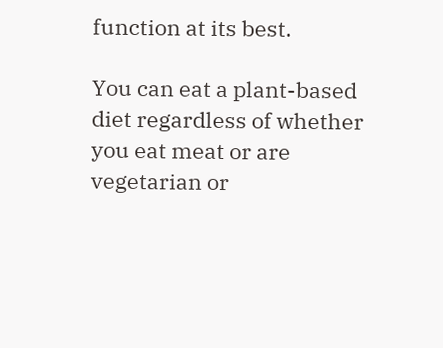function at its best.

You can eat a plant-based diet regardless of whether you eat meat or are vegetarian or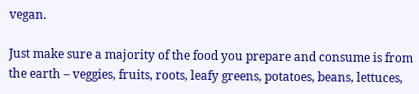vegan.

Just make sure a majority of the food you prepare and consume is from the earth – veggies, fruits, roots, leafy greens, potatoes, beans, lettuces,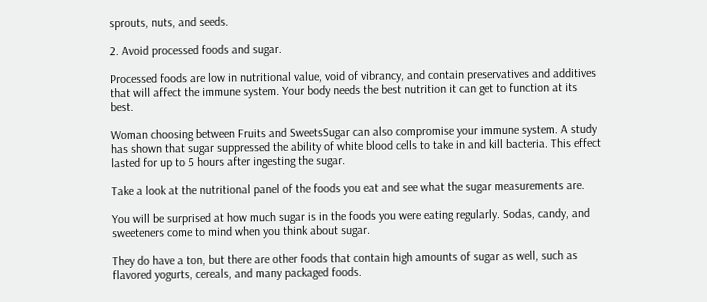sprouts, nuts, and seeds.

2. Avoid processed foods and sugar.

Processed foods are low in nutritional value, void of vibrancy, and contain preservatives and additives that will affect the immune system. Your body needs the best nutrition it can get to function at its best.

Woman choosing between Fruits and SweetsSugar can also compromise your immune system. A study has shown that sugar suppressed the ability of white blood cells to take in and kill bacteria. This effect lasted for up to 5 hours after ingesting the sugar.

Take a look at the nutritional panel of the foods you eat and see what the sugar measurements are.

You will be surprised at how much sugar is in the foods you were eating regularly. Sodas, candy, and sweeteners come to mind when you think about sugar.

They do have a ton, but there are other foods that contain high amounts of sugar as well, such as flavored yogurts, cereals, and many packaged foods.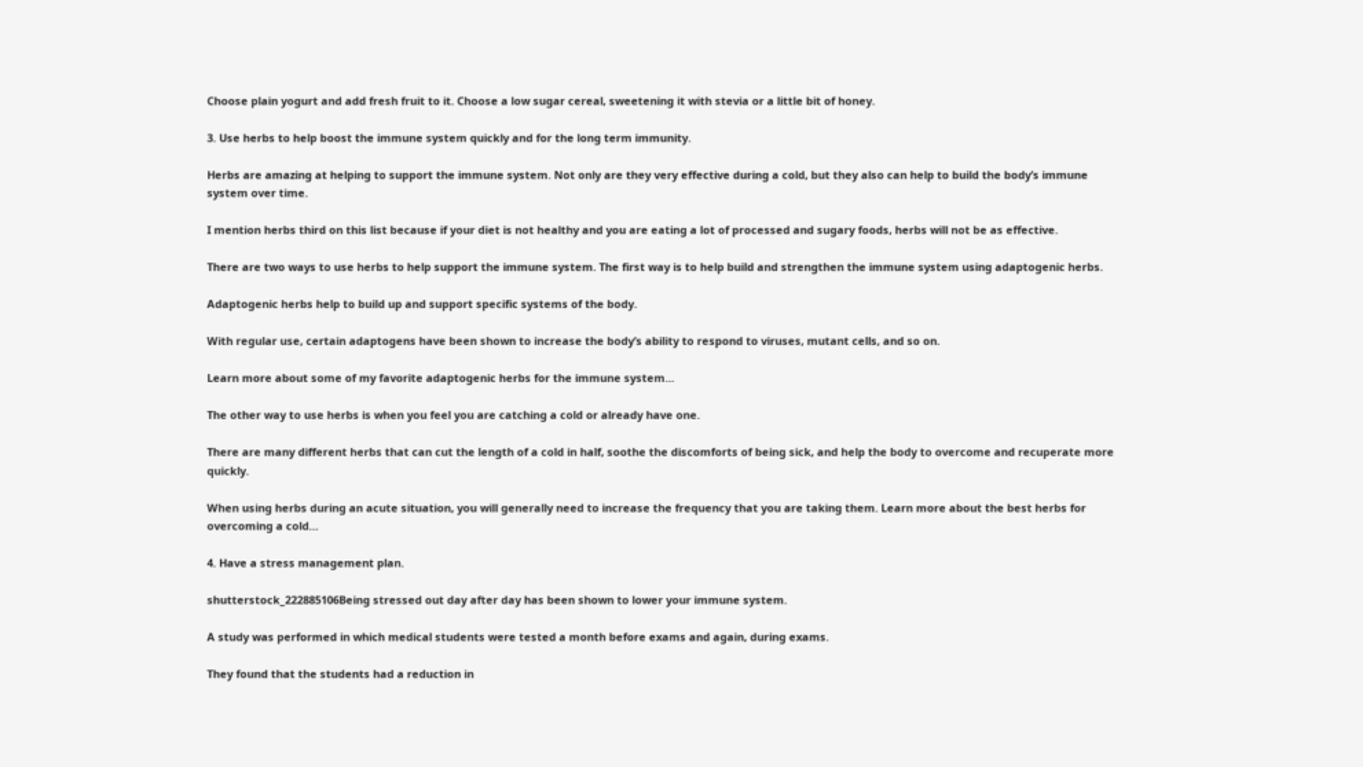Choose plain yogurt and add fresh fruit to it. Choose a low sugar cereal, sweetening it with stevia or a little bit of honey.

3. Use herbs to help boost the immune system quickly and for the long term immunity.

Herbs are amazing at helping to support the immune system. Not only are they very effective during a cold, but they also can help to build the body’s immune system over time.

I mention herbs third on this list because if your diet is not healthy and you are eating a lot of processed and sugary foods, herbs will not be as effective.

There are two ways to use herbs to help support the immune system. The first way is to help build and strengthen the immune system using adaptogenic herbs.

Adaptogenic herbs help to build up and support specific systems of the body.

With regular use, certain adaptogens have been shown to increase the body’s ability to respond to viruses, mutant cells, and so on.

Learn more about some of my favorite adaptogenic herbs for the immune system…

The other way to use herbs is when you feel you are catching a cold or already have one.

There are many different herbs that can cut the length of a cold in half, soothe the discomforts of being sick, and help the body to overcome and recuperate more quickly.

When using herbs during an acute situation, you will generally need to increase the frequency that you are taking them. Learn more about the best herbs for overcoming a cold…

4. Have a stress management plan.

shutterstock_222885106Being stressed out day after day has been shown to lower your immune system.

A study was performed in which medical students were tested a month before exams and again, during exams.

They found that the students had a reduction in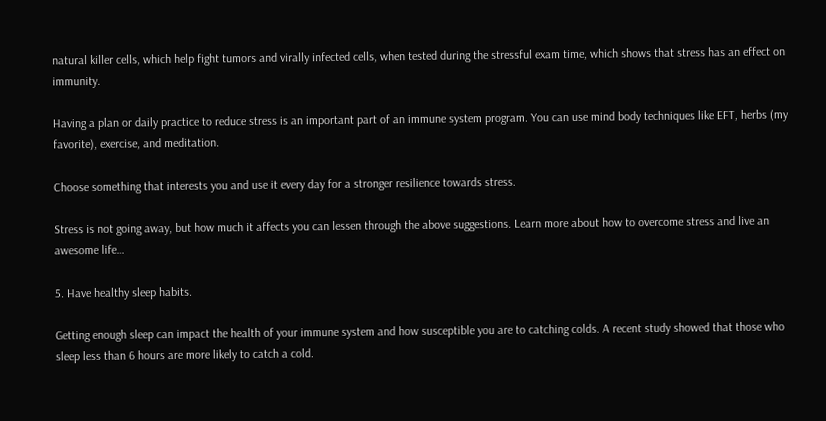natural killer cells, which help fight tumors and virally infected cells, when tested during the stressful exam time, which shows that stress has an effect on immunity.

Having a plan or daily practice to reduce stress is an important part of an immune system program. You can use mind body techniques like EFT, herbs (my favorite), exercise, and meditation.

Choose something that interests you and use it every day for a stronger resilience towards stress.

Stress is not going away, but how much it affects you can lessen through the above suggestions. Learn more about how to overcome stress and live an awesome life…

5. Have healthy sleep habits.

Getting enough sleep can impact the health of your immune system and how susceptible you are to catching colds. A recent study showed that those who sleep less than 6 hours are more likely to catch a cold.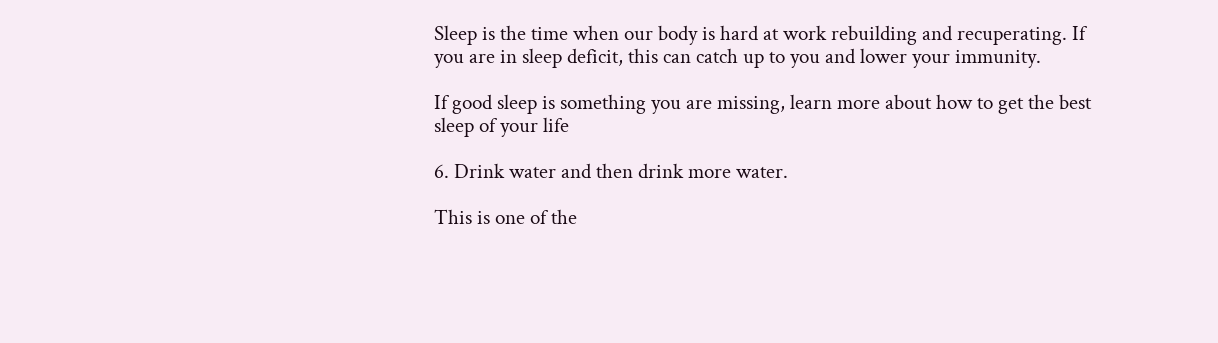Sleep is the time when our body is hard at work rebuilding and recuperating. If you are in sleep deficit, this can catch up to you and lower your immunity.

If good sleep is something you are missing, learn more about how to get the best sleep of your life

6. Drink water and then drink more water.

This is one of the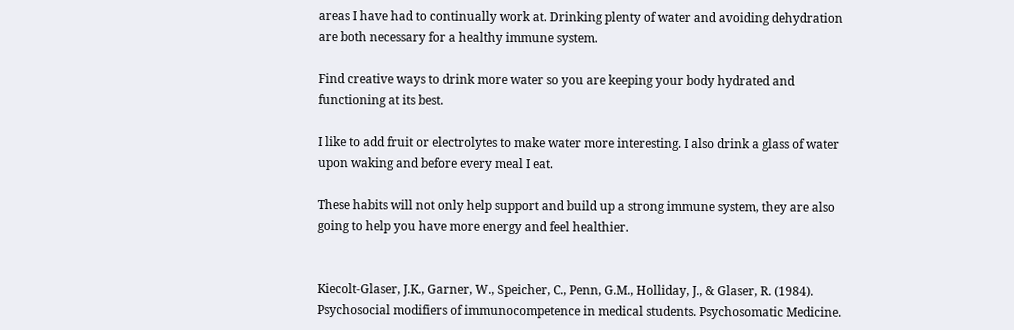areas I have had to continually work at. Drinking plenty of water and avoiding dehydration are both necessary for a healthy immune system.

Find creative ways to drink more water so you are keeping your body hydrated and functioning at its best.

I like to add fruit or electrolytes to make water more interesting. I also drink a glass of water upon waking and before every meal I eat.

These habits will not only help support and build up a strong immune system, they are also going to help you have more energy and feel healthier.


Kiecolt-Glaser, J.K., Garner, W., Speicher, C., Penn, G.M., Holliday, J., & Glaser, R. (1984). Psychosocial modifiers of immunocompetence in medical students. Psychosomatic Medicine.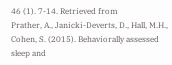46 (1). 7-14. Retrieved from
Prather, A., Janicki-Deverts, D., Hall, M.H., Cohen, S. (2015). Behaviorally assessed sleep and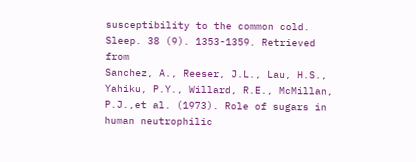susceptibility to the common cold. Sleep. 38 (9). 1353-1359. Retrieved from
Sanchez, A., Reeser, J.L., Lau, H.S., Yahiku, P.Y., Willard, R.E., McMillan, P.J.,et al. (1973). Role of sugars in human neutrophilic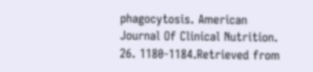phagocytosis. American Journal Of Clinical Nutrition. 26. 1180-1184.Retrieved from